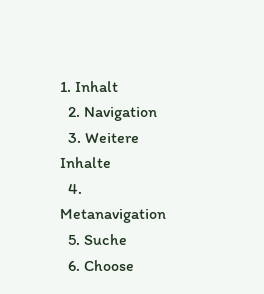1. Inhalt
  2. Navigation
  3. Weitere Inhalte
  4. Metanavigation
  5. Suche
  6. Choose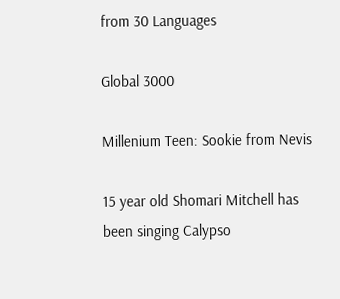from 30 Languages

Global 3000

Millenium Teen: Sookie from Nevis

15 year old Shomari Mitchell has been singing Calypso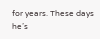for years. These days he’s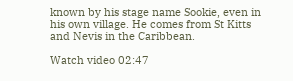known by his stage name Sookie, even in his own village. He comes from St Kitts and Nevis in the Caribbean.

Watch video 02:47